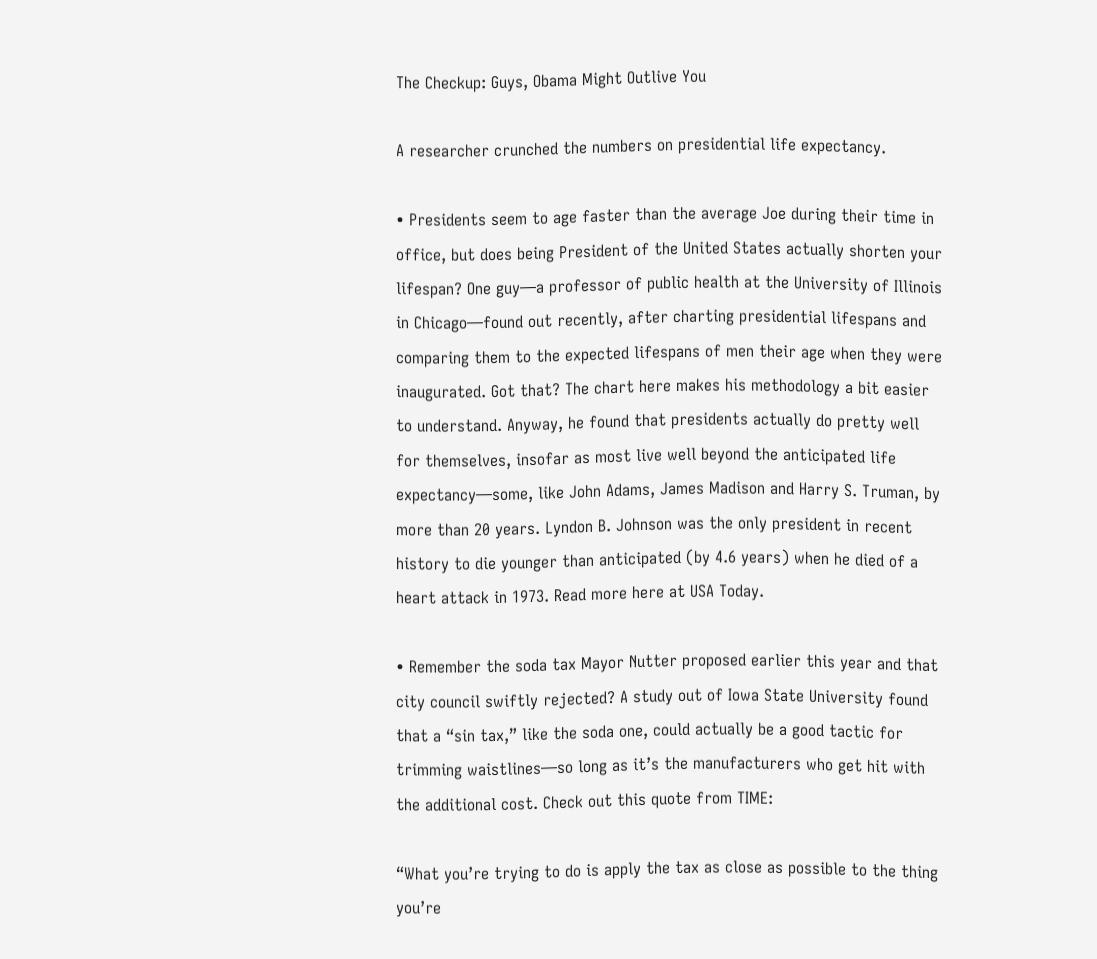The Checkup: Guys, Obama Might Outlive You

A researcher crunched the numbers on presidential life expectancy.

• Presidents seem to age faster than the average Joe during their time in office, but does being President of the United States actually shorten your lifespan? One guy—a professor of public health at the University of Illinois in Chicago—found out recently, after charting presidential lifespans and comparing them to the expected lifespans of men their age when they were inaugurated. Got that? The chart here makes his methodology a bit easier to understand. Anyway, he found that presidents actually do pretty well for themselves, insofar as most live well beyond the anticipated life expectancy—some, like John Adams, James Madison and Harry S. Truman, by more than 20 years. Lyndon B. Johnson was the only president in recent history to die younger than anticipated (by 4.6 years) when he died of a heart attack in 1973. Read more here at USA Today.

• Remember the soda tax Mayor Nutter proposed earlier this year and that city council swiftly rejected? A study out of Iowa State University found that a “sin tax,” like the soda one, could actually be a good tactic for trimming waistlines—so long as it’s the manufacturers who get hit with the additional cost. Check out this quote from TIME:

“What you’re trying to do is apply the tax as close as possible to the thing you’re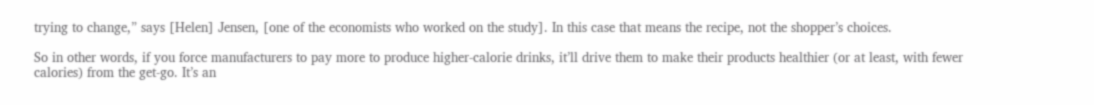trying to change,” says [Helen] Jensen, [one of the economists who worked on the study]. In this case that means the recipe, not the shopper’s choices.

So in other words, if you force manufacturers to pay more to produce higher-calorie drinks, it’ll drive them to make their products healthier (or at least, with fewer calories) from the get-go. It’s an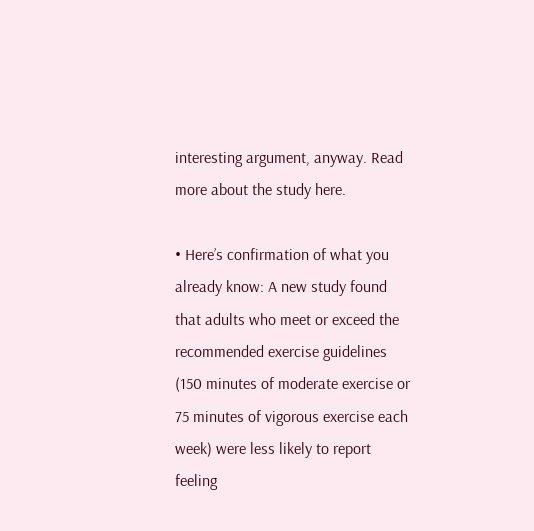interesting argument, anyway. Read more about the study here.

• Here’s confirmation of what you already know: A new study found that adults who meet or exceed the recommended exercise guidelines (150 minutes of moderate exercise or 75 minutes of vigorous exercise each week) were less likely to report feeling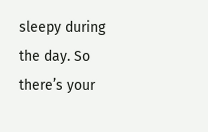sleepy during the day. So there’s your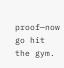proof—now go hit the gym.